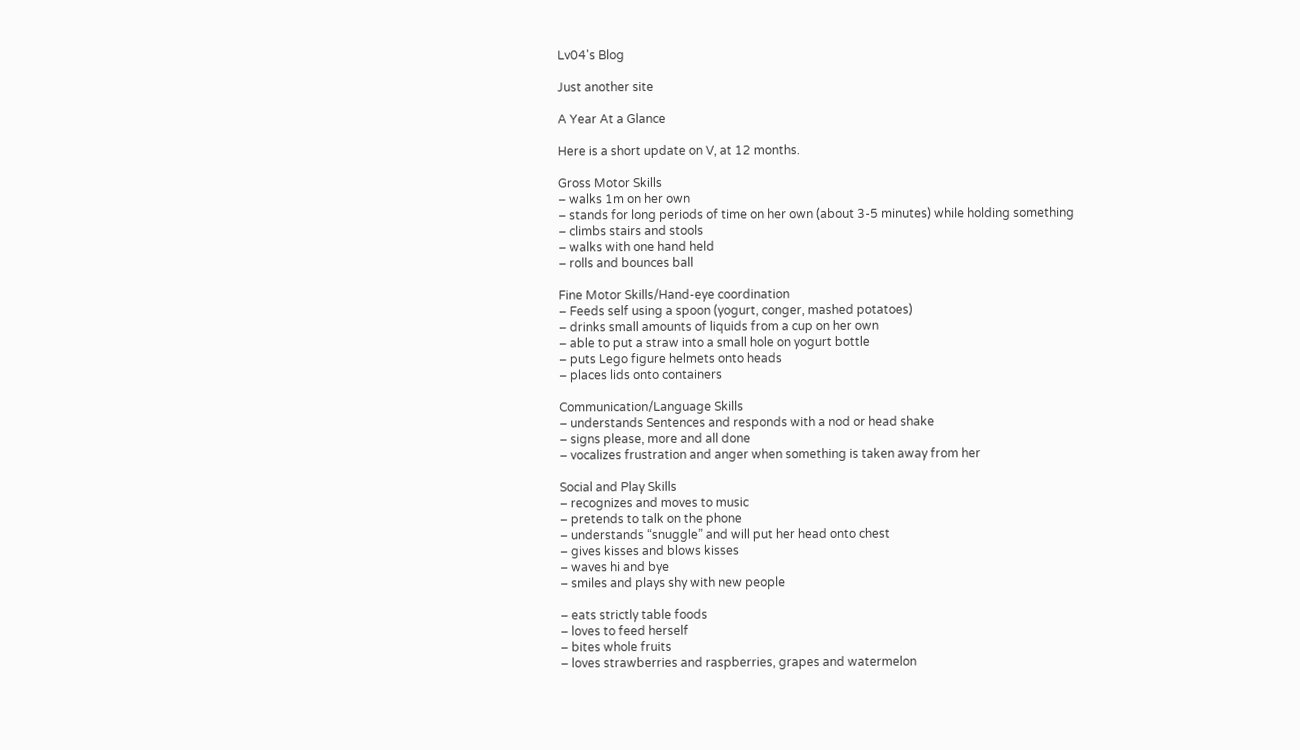Lv04's Blog

Just another site

A Year At a Glance

Here is a short update on V, at 12 months.

Gross Motor Skills
– walks 1m on her own
– stands for long periods of time on her own (about 3-5 minutes) while holding something
– climbs stairs and stools
– walks with one hand held
– rolls and bounces ball

Fine Motor Skills/Hand-eye coordination
– Feeds self using a spoon (yogurt, conger, mashed potatoes)
– drinks small amounts of liquids from a cup on her own
– able to put a straw into a small hole on yogurt bottle
– puts Lego figure helmets onto heads
– places lids onto containers

Communication/Language Skills
– understands Sentences and responds with a nod or head shake
– signs please, more and all done
– vocalizes frustration and anger when something is taken away from her

Social and Play Skills
– recognizes and moves to music
– pretends to talk on the phone
– understands “snuggle” and will put her head onto chest
– gives kisses and blows kisses
– waves hi and bye
– smiles and plays shy with new people

– eats strictly table foods
– loves to feed herself
– bites whole fruits
– loves strawberries and raspberries, grapes and watermelon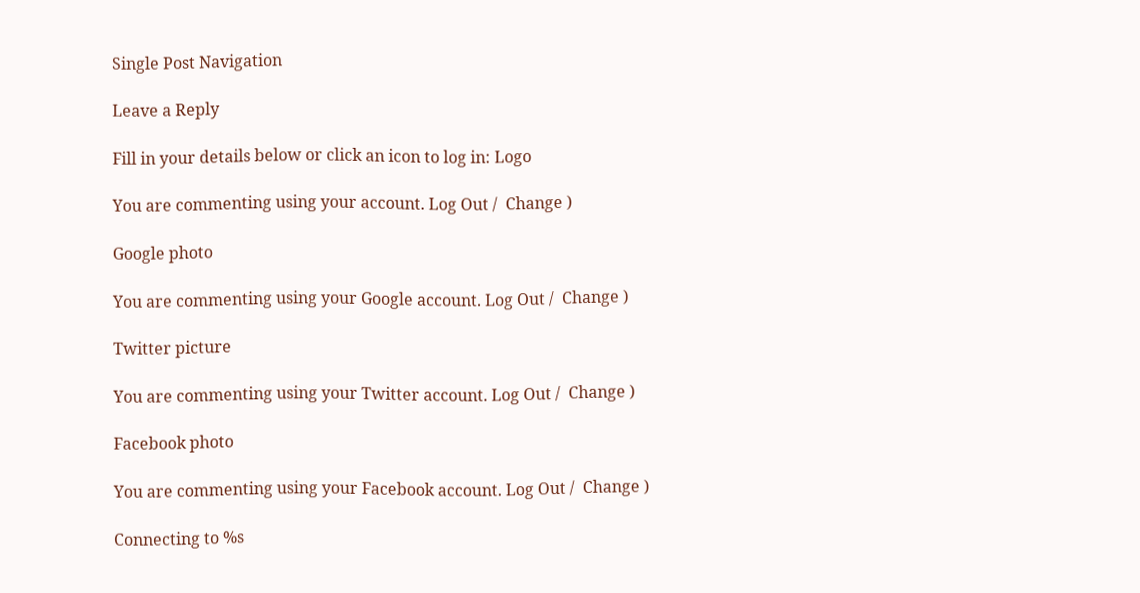Single Post Navigation

Leave a Reply

Fill in your details below or click an icon to log in: Logo

You are commenting using your account. Log Out /  Change )

Google photo

You are commenting using your Google account. Log Out /  Change )

Twitter picture

You are commenting using your Twitter account. Log Out /  Change )

Facebook photo

You are commenting using your Facebook account. Log Out /  Change )

Connecting to %s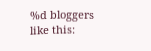%d bloggers like this: